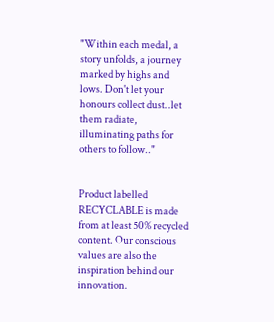"Within each medal, a story unfolds, a journey marked by highs and lows. Don't let your honours collect dust..let them radiate, illuminating paths for others to follow.."


Product labelled RECYCLABLE is made from at least 50% recycled content. Our conscious values are also the inspiration behind our innovation.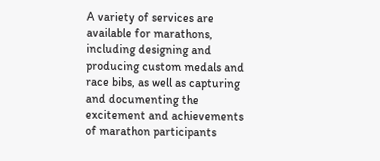A variety of services are available for marathons, including designing and producing custom medals and race bibs, as well as capturing and documenting the excitement and achievements of marathon participants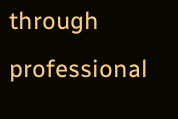through professional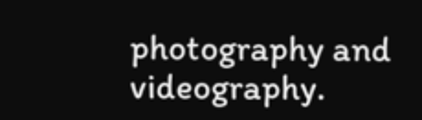photography and videography.